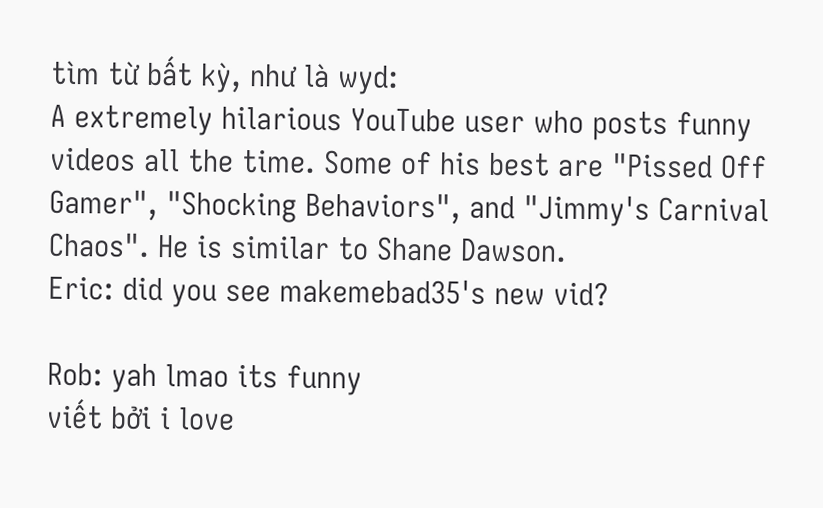tìm từ bất kỳ, như là wyd:
A extremely hilarious YouTube user who posts funny videos all the time. Some of his best are "Pissed Off Gamer", "Shocking Behaviors", and "Jimmy's Carnival Chaos". He is similar to Shane Dawson.
Eric: did you see makemebad35's new vid?

Rob: yah lmao its funny
viết bởi i love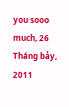you sooo much, 26 Tháng bảy, 2011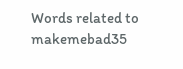Words related to makemebad35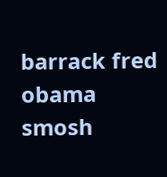barrack fred obama smosh